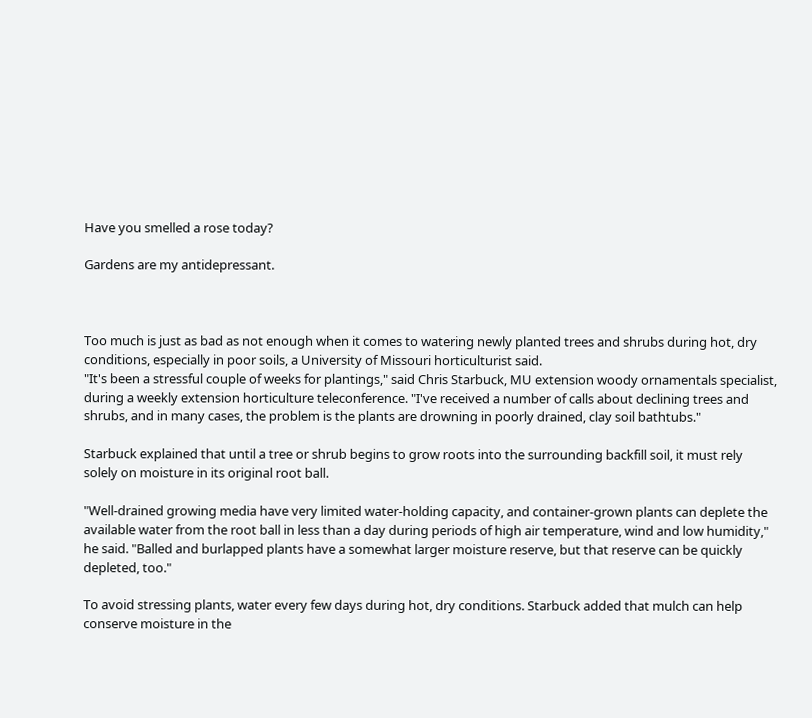Have you smelled a rose today?

Gardens are my antidepressant.



Too much is just as bad as not enough when it comes to watering newly planted trees and shrubs during hot, dry conditions, especially in poor soils, a University of Missouri horticulturist said.
"It's been a stressful couple of weeks for plantings," said Chris Starbuck, MU extension woody ornamentals specialist, during a weekly extension horticulture teleconference. "I've received a number of calls about declining trees and shrubs, and in many cases, the problem is the plants are drowning in poorly drained, clay soil bathtubs."

Starbuck explained that until a tree or shrub begins to grow roots into the surrounding backfill soil, it must rely solely on moisture in its original root ball.

"Well-drained growing media have very limited water-holding capacity, and container-grown plants can deplete the available water from the root ball in less than a day during periods of high air temperature, wind and low humidity," he said. "Balled and burlapped plants have a somewhat larger moisture reserve, but that reserve can be quickly depleted, too."

To avoid stressing plants, water every few days during hot, dry conditions. Starbuck added that mulch can help conserve moisture in the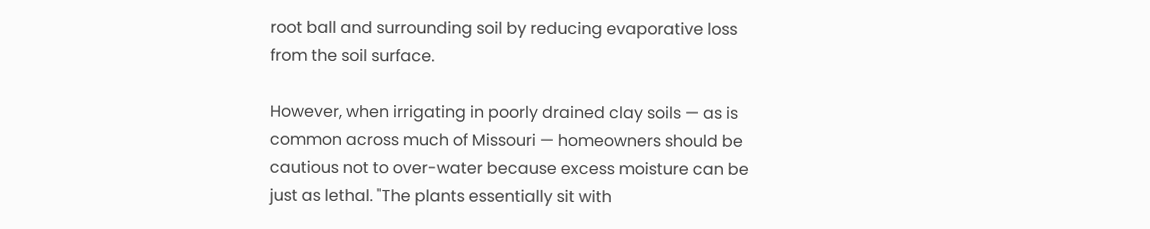root ball and surrounding soil by reducing evaporative loss from the soil surface.

However, when irrigating in poorly drained clay soils — as is common across much of Missouri — homeowners should be cautious not to over-water because excess moisture can be just as lethal. "The plants essentially sit with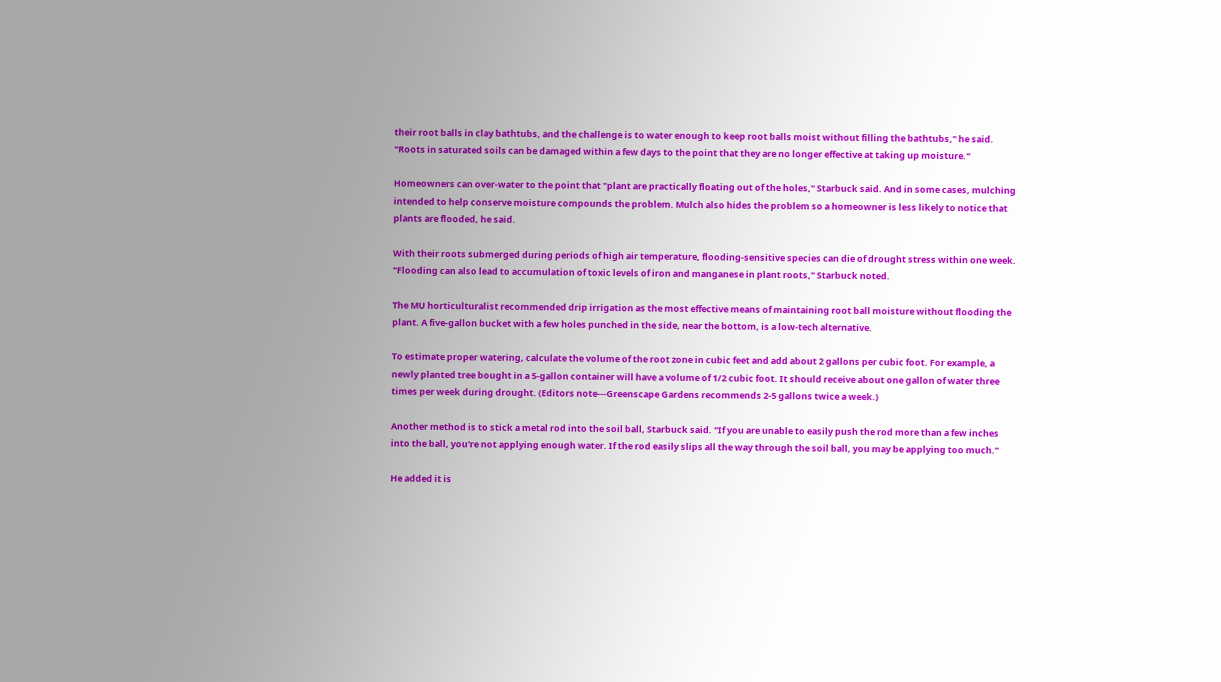their root balls in clay bathtubs, and the challenge is to water enough to keep root balls moist without filling the bathtubs," he said. "Roots in saturated soils can be damaged within a few days to the point that they are no longer effective at taking up moisture."

Homeowners can over-water to the point that "plant are practically floating out of the holes," Starbuck said. And in some cases, mulching intended to help conserve moisture compounds the problem. Mulch also hides the problem so a homeowner is less likely to notice that plants are flooded, he said.

With their roots submerged during periods of high air temperature, flooding-sensitive species can die of drought stress within one week. "Flooding can also lead to accumulation of toxic levels of iron and manganese in plant roots," Starbuck noted.

The MU horticulturalist recommended drip irrigation as the most effective means of maintaining root ball moisture without flooding the plant. A five-gallon bucket with a few holes punched in the side, near the bottom, is a low-tech alternative.

To estimate proper watering, calculate the volume of the root zone in cubic feet and add about 2 gallons per cubic foot. For example, a newly planted tree bought in a 5-gallon container will have a volume of 1/2 cubic foot. It should receive about one gallon of water three times per week during drought. (Editors note---Greenscape Gardens recommends 2-5 gallons twice a week.)

Another method is to stick a metal rod into the soil ball, Starbuck said. "If you are unable to easily push the rod more than a few inches into the ball, you're not applying enough water. If the rod easily slips all the way through the soil ball, you may be applying too much."

He added it is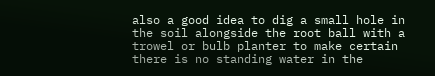also a good idea to dig a small hole in the soil alongside the root ball with a trowel or bulb planter to make certain there is no standing water in the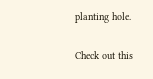planting hole.


Check out this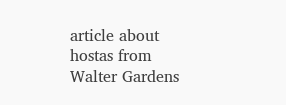article about hostas from Walter Gardens